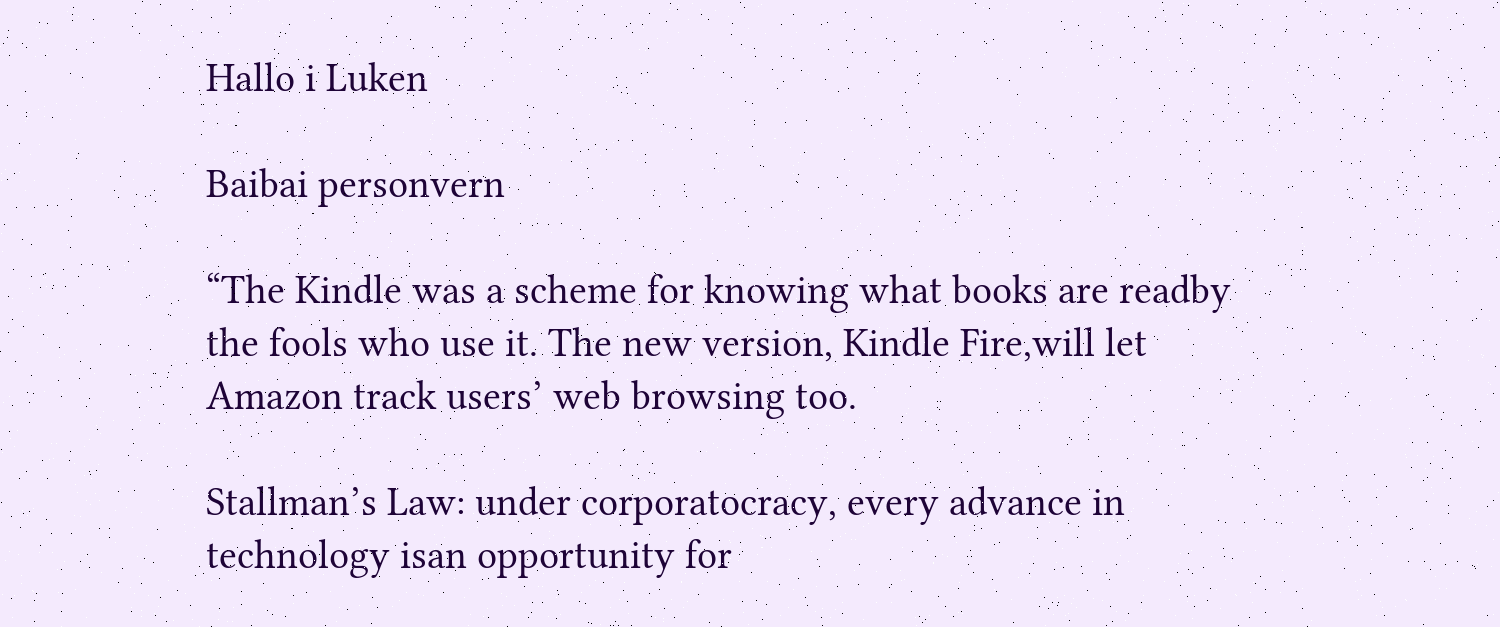Hallo i Luken

Baibai personvern

“The Kindle was a scheme for knowing what books are readby the fools who use it. The new version, Kindle Fire,will let Amazon track users’ web browsing too.

Stallman’s Law: under corporatocracy, every advance in technology isan opportunity for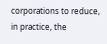corporations to reduce, in practice, the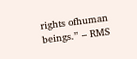rights ofhuman beings.” – RMS